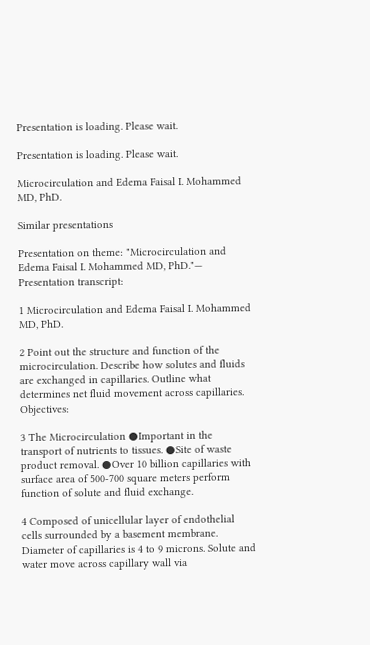Presentation is loading. Please wait.

Presentation is loading. Please wait.

Microcirculation and Edema Faisal I. Mohammed MD, PhD.

Similar presentations

Presentation on theme: "Microcirculation and Edema Faisal I. Mohammed MD, PhD."— Presentation transcript:

1 Microcirculation and Edema Faisal I. Mohammed MD, PhD.

2 Point out the structure and function of the microcirculation. Describe how solutes and fluids are exchanged in capillaries. Outline what determines net fluid movement across capillaries. Objectives:

3 The Microcirculation ●Important in the transport of nutrients to tissues. ●Site of waste product removal. ●Over 10 billion capillaries with surface area of 500-700 square meters perform function of solute and fluid exchange.

4 Composed of unicellular layer of endothelial cells surrounded by a basement membrane. Diameter of capillaries is 4 to 9 microns. Solute and water move across capillary wall via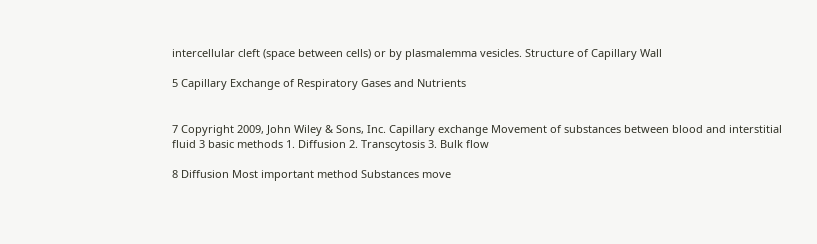intercellular cleft (space between cells) or by plasmalemma vesicles. Structure of Capillary Wall

5 Capillary Exchange of Respiratory Gases and Nutrients


7 Copyright 2009, John Wiley & Sons, Inc. Capillary exchange Movement of substances between blood and interstitial fluid 3 basic methods 1. Diffusion 2. Transcytosis 3. Bulk flow

8 Diffusion Most important method Substances move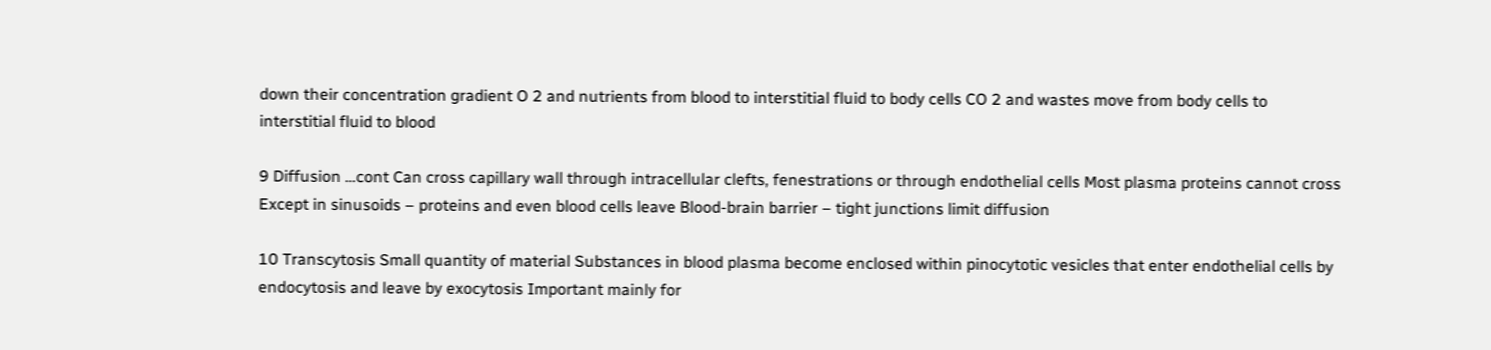down their concentration gradient O 2 and nutrients from blood to interstitial fluid to body cells CO 2 and wastes move from body cells to interstitial fluid to blood

9 Diffusion …cont Can cross capillary wall through intracellular clefts, fenestrations or through endothelial cells Most plasma proteins cannot cross Except in sinusoids – proteins and even blood cells leave Blood-brain barrier – tight junctions limit diffusion

10 Transcytosis Small quantity of material Substances in blood plasma become enclosed within pinocytotic vesicles that enter endothelial cells by endocytosis and leave by exocytosis Important mainly for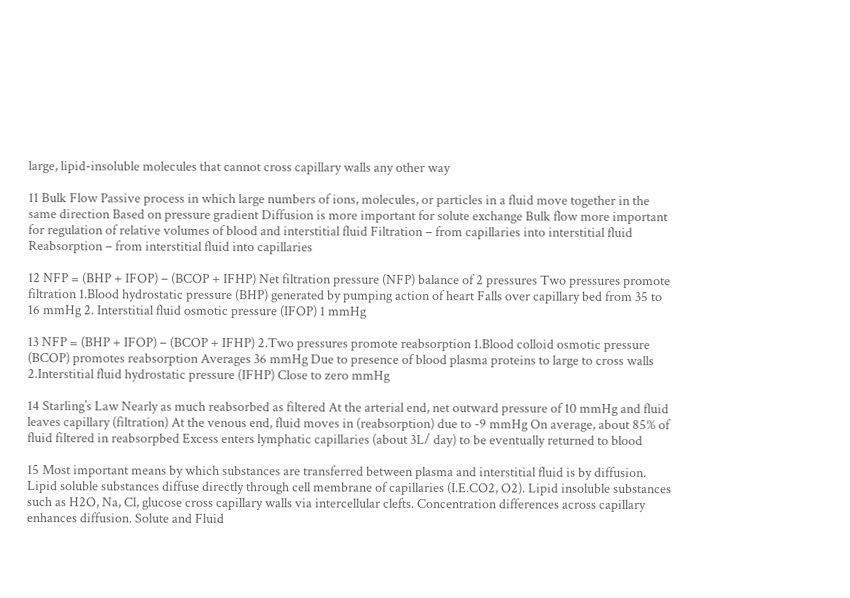large, lipid-insoluble molecules that cannot cross capillary walls any other way

11 Bulk Flow Passive process in which large numbers of ions, molecules, or particles in a fluid move together in the same direction Based on pressure gradient Diffusion is more important for solute exchange Bulk flow more important for regulation of relative volumes of blood and interstitial fluid Filtration – from capillaries into interstitial fluid Reabsorption – from interstitial fluid into capillaries

12 NFP = (BHP + IFOP) – (BCOP + IFHP) Net filtration pressure (NFP) balance of 2 pressures Two pressures promote filtration 1.Blood hydrostatic pressure (BHP) generated by pumping action of heart Falls over capillary bed from 35 to 16 mmHg 2. Interstitial fluid osmotic pressure (IFOP) 1 mmHg

13 NFP = (BHP + IFOP) – (BCOP + IFHP) 2.Two pressures promote reabsorption 1.Blood colloid osmotic pressure (BCOP) promotes reabsorption Averages 36 mmHg Due to presence of blood plasma proteins to large to cross walls 2.Interstitial fluid hydrostatic pressure (IFHP) Close to zero mmHg

14 Starling’s Law Nearly as much reabsorbed as filtered At the arterial end, net outward pressure of 10 mmHg and fluid leaves capillary (filtration) At the venous end, fluid moves in (reabsorption) due to -9 mmHg On average, about 85% of fluid filtered in reabsorpbed Excess enters lymphatic capillaries (about 3L/ day) to be eventually returned to blood

15 Most important means by which substances are transferred between plasma and interstitial fluid is by diffusion. Lipid soluble substances diffuse directly through cell membrane of capillaries (I.E.CO2, O2). Lipid insoluble substances such as H2O, Na, Cl, glucose cross capillary walls via intercellular clefts. Concentration differences across capillary enhances diffusion. Solute and Fluid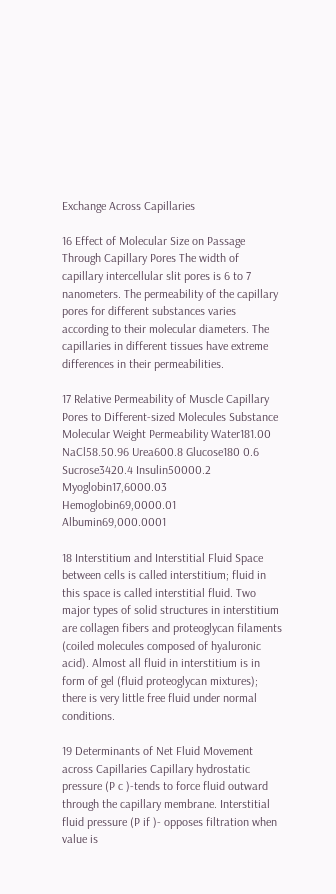Exchange Across Capillaries

16 Effect of Molecular Size on Passage Through Capillary Pores The width of capillary intercellular slit pores is 6 to 7 nanometers. The permeability of the capillary pores for different substances varies according to their molecular diameters. The capillaries in different tissues have extreme differences in their permeabilities.

17 Relative Permeability of Muscle Capillary Pores to Different-sized Molecules Substance Molecular Weight Permeability Water181.00 NaCl58.50.96 Urea600.8 Glucose180 0.6 Sucrose3420.4 Insulin50000.2 Myoglobin17,6000.03 Hemoglobin69,0000.01 Albumin69,000.0001

18 Interstitium and Interstitial Fluid Space between cells is called interstitium; fluid in this space is called interstitial fluid. Two major types of solid structures in interstitium are collagen fibers and proteoglycan filaments (coiled molecules composed of hyaluronic acid). Almost all fluid in interstitium is in form of gel (fluid proteoglycan mixtures); there is very little free fluid under normal conditions.

19 Determinants of Net Fluid Movement across Capillaries Capillary hydrostatic pressure (P c )-tends to force fluid outward through the capillary membrane. Interstitial fluid pressure (P if )- opposes filtration when value is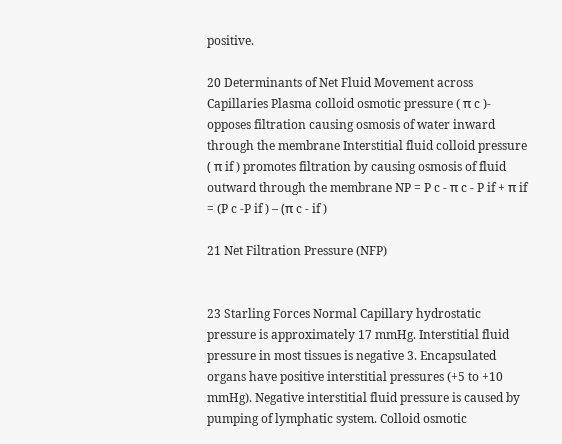positive.

20 Determinants of Net Fluid Movement across Capillaries Plasma colloid osmotic pressure ( π c )- opposes filtration causing osmosis of water inward through the membrane Interstitial fluid colloid pressure ( π if ) promotes filtration by causing osmosis of fluid outward through the membrane NP = P c - π c - P if + π if = (P c -P if ) – (π c - if )

21 Net Filtration Pressure (NFP)


23 Starling Forces Normal Capillary hydrostatic pressure is approximately 17 mmHg. Interstitial fluid pressure in most tissues is negative 3. Encapsulated organs have positive interstitial pressures (+5 to +10 mmHg). Negative interstitial fluid pressure is caused by pumping of lymphatic system. Colloid osmotic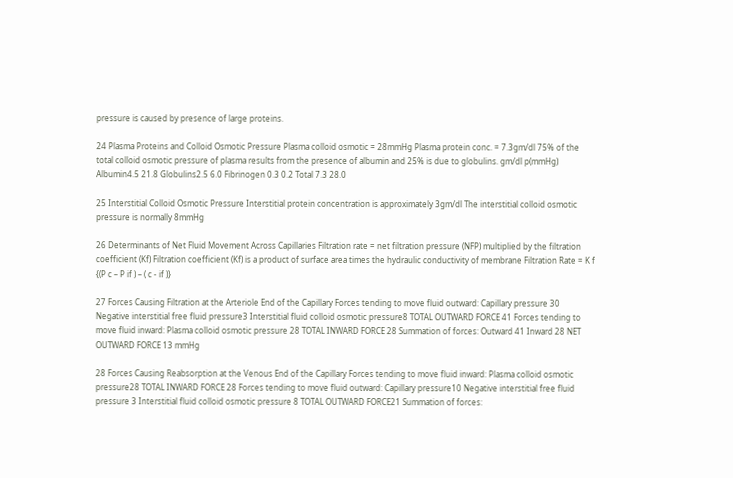pressure is caused by presence of large proteins.

24 Plasma Proteins and Colloid Osmotic Pressure Plasma colloid osmotic = 28mmHg Plasma protein conc. = 7.3gm/dl 75% of the total colloid osmotic pressure of plasma results from the presence of albumin and 25% is due to globulins. gm/dl p(mmHg) Albumin4.5 21.8 Globulins2.5 6.0 Fibrinogen 0.3 0.2 Total 7.3 28.0

25 Interstitial Colloid Osmotic Pressure Interstitial protein concentration is approximately 3gm/dl The interstitial colloid osmotic pressure is normally 8mmHg

26 Determinants of Net Fluid Movement Across Capillaries Filtration rate = net filtration pressure (NFP) multiplied by the filtration coefficient (Kf) Filtration coefficient (Kf) is a product of surface area times the hydraulic conductivity of membrane Filtration Rate = K f {(P c – P if ) – ( c - if )}

27 Forces Causing Filtration at the Arteriole End of the Capillary Forces tending to move fluid outward: Capillary pressure 30 Negative interstitial free fluid pressure3 Interstitial fluid colloid osmotic pressure8 TOTAL OUTWARD FORCE 41 Forces tending to move fluid inward: Plasma colloid osmotic pressure 28 TOTAL INWARD FORCE 28 Summation of forces: Outward 41 Inward 28 NET OUTWARD FORCE 13 mmHg

28 Forces Causing Reabsorption at the Venous End of the Capillary Forces tending to move fluid inward: Plasma colloid osmotic pressure28 TOTAL INWARD FORCE 28 Forces tending to move fluid outward: Capillary pressure10 Negative interstitial free fluid pressure 3 Interstitial fluid colloid osmotic pressure 8 TOTAL OUTWARD FORCE21 Summation of forces: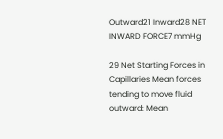Outward21 Inward28 NET INWARD FORCE7 mmHg

29 Net Starting Forces in Capillaries Mean forces tending to move fluid outward: Mean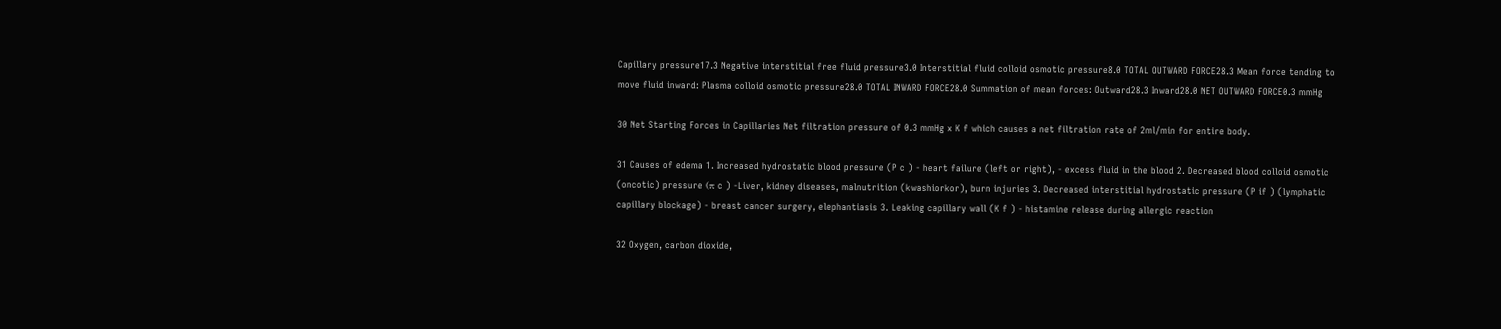Capillary pressure17.3 Negative interstitial free fluid pressure3.0 Interstitial fluid colloid osmotic pressure8.0 TOTAL OUTWARD FORCE28.3 Mean force tending to move fluid inward: Plasma colloid osmotic pressure28.0 TOTAL INWARD FORCE28.0 Summation of mean forces: Outward28.3 Inward28.0 NET OUTWARD FORCE0.3 mmHg

30 Net Starting Forces in Capillaries Net filtration pressure of 0.3 mmHg x K f which causes a net filtration rate of 2ml/min for entire body.

31 Causes of edema 1. Increased hydrostatic blood pressure (P c ) - heart failure (left or right), - excess fluid in the blood 2. Decreased blood colloid osmotic (oncotic) pressure (π c ) -Liver, kidney diseases, malnutrition (kwashiorkor), burn injuries 3. Decreased interstitial hydrostatic pressure (P if ) (lymphatic capillary blockage) - breast cancer surgery, elephantiasis 3. Leaking capillary wall (K f ) - histamine release during allergic reaction

32 Oxygen, carbon dioxide,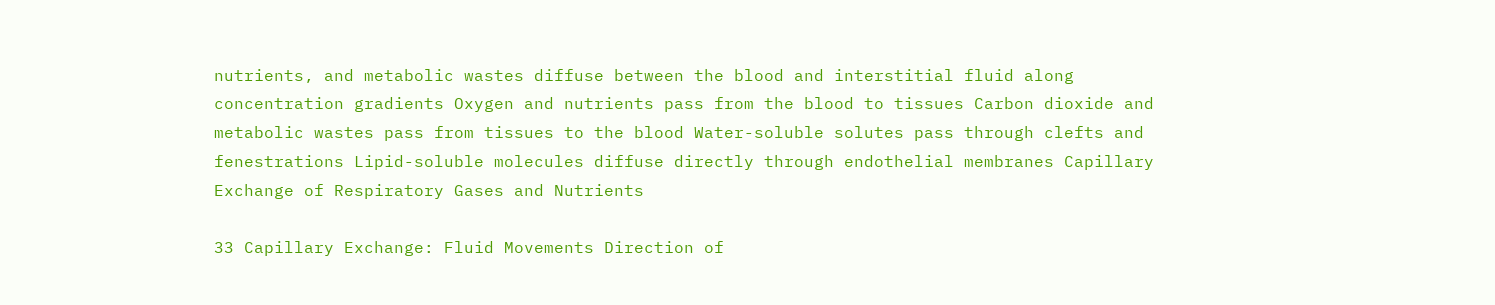nutrients, and metabolic wastes diffuse between the blood and interstitial fluid along concentration gradients Oxygen and nutrients pass from the blood to tissues Carbon dioxide and metabolic wastes pass from tissues to the blood Water-soluble solutes pass through clefts and fenestrations Lipid-soluble molecules diffuse directly through endothelial membranes Capillary Exchange of Respiratory Gases and Nutrients

33 Capillary Exchange: Fluid Movements Direction of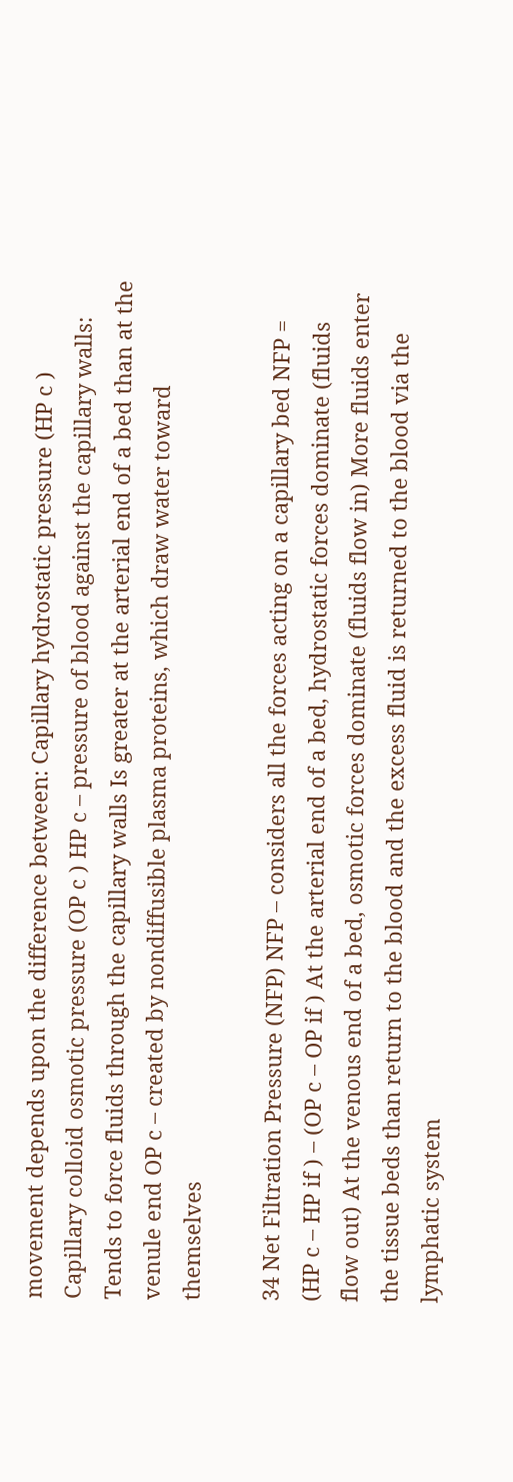movement depends upon the difference between: Capillary hydrostatic pressure (HP c ) Capillary colloid osmotic pressure (OP c ) HP c – pressure of blood against the capillary walls: Tends to force fluids through the capillary walls Is greater at the arterial end of a bed than at the venule end OP c – created by nondiffusible plasma proteins, which draw water toward themselves

34 Net Filtration Pressure (NFP) NFP – considers all the forces acting on a capillary bed NFP = (HP c – HP if ) – (OP c – OP if ) At the arterial end of a bed, hydrostatic forces dominate (fluids flow out) At the venous end of a bed, osmotic forces dominate (fluids flow in) More fluids enter the tissue beds than return to the blood and the excess fluid is returned to the blood via the lymphatic system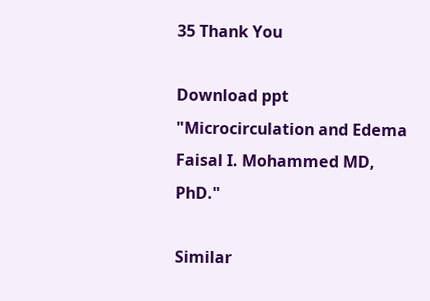35 Thank You

Download ppt "Microcirculation and Edema Faisal I. Mohammed MD, PhD."

Similar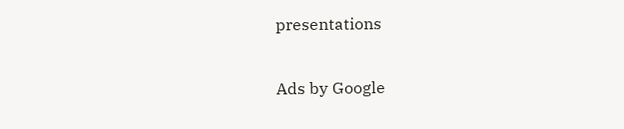presentations

Ads by Google